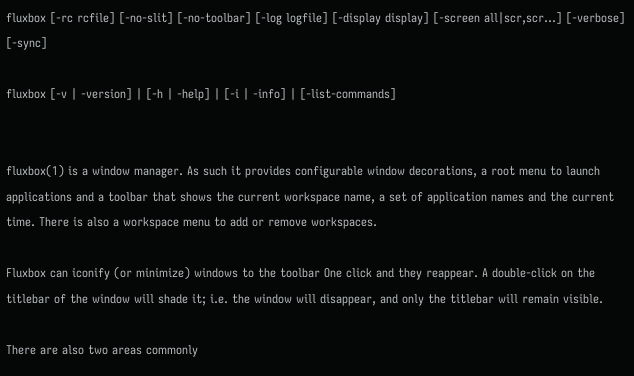fluxbox [-rc rcfile] [-no-slit] [-no-toolbar] [-log logfile] [-display display] [-screen all|scr,scr…] [-verbose] [-sync]

fluxbox [-v | -version] | [-h | -help] | [-i | -info] | [-list-commands]


fluxbox(1) is a window manager. As such it provides configurable window decorations, a root menu to launch applications and a toolbar that shows the current workspace name, a set of application names and the current time. There is also a workspace menu to add or remove workspaces.

Fluxbox can iconify (or minimize) windows to the toolbar One click and they reappear. A double-click on the titlebar of the window will shade it; i.e. the window will disappear, and only the titlebar will remain visible.

There are also two areas commonly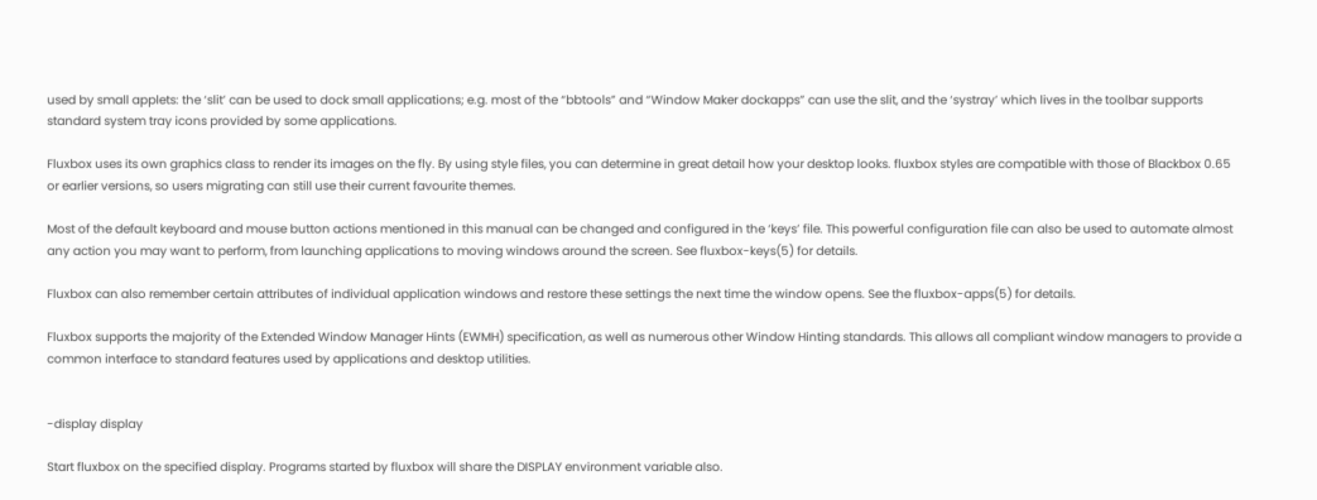used by small applets: the ‘slit’ can be used to dock small applications; e.g. most of the “bbtools” and “Window Maker dockapps” can use the slit, and the ‘systray’ which lives in the toolbar supports standard system tray icons provided by some applications.

Fluxbox uses its own graphics class to render its images on the fly. By using style files, you can determine in great detail how your desktop looks. fluxbox styles are compatible with those of Blackbox 0.65 or earlier versions, so users migrating can still use their current favourite themes.

Most of the default keyboard and mouse button actions mentioned in this manual can be changed and configured in the ‘keys’ file. This powerful configuration file can also be used to automate almost any action you may want to perform, from launching applications to moving windows around the screen. See fluxbox-keys(5) for details.

Fluxbox can also remember certain attributes of individual application windows and restore these settings the next time the window opens. See the fluxbox-apps(5) for details.

Fluxbox supports the majority of the Extended Window Manager Hints (EWMH) specification, as well as numerous other Window Hinting standards. This allows all compliant window managers to provide a common interface to standard features used by applications and desktop utilities.


-display display

Start fluxbox on the specified display. Programs started by fluxbox will share the DISPLAY environment variable also.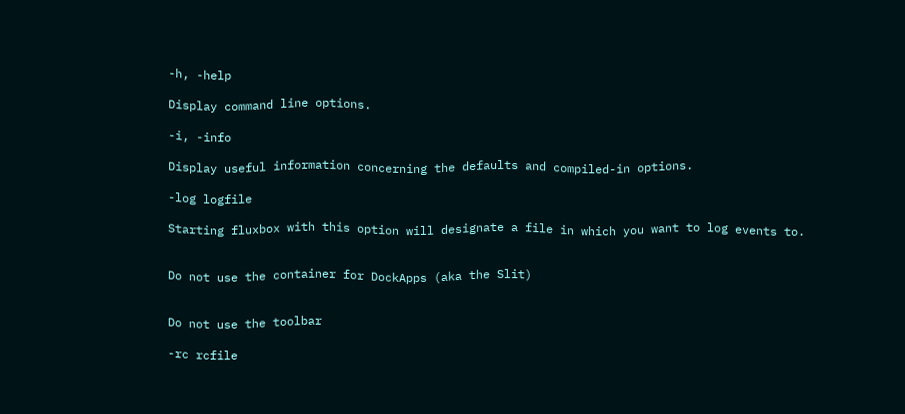-h, -help

Display command line options.

-i, -info

Display useful information concerning the defaults and compiled-in options.

-log logfile

Starting fluxbox with this option will designate a file in which you want to log events to.


Do not use the container for DockApps (aka the Slit)


Do not use the toolbar

-rc rcfile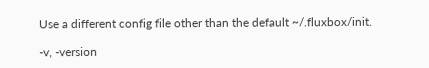Use a different config file other than the default ~/.fluxbox/init.

-v, -version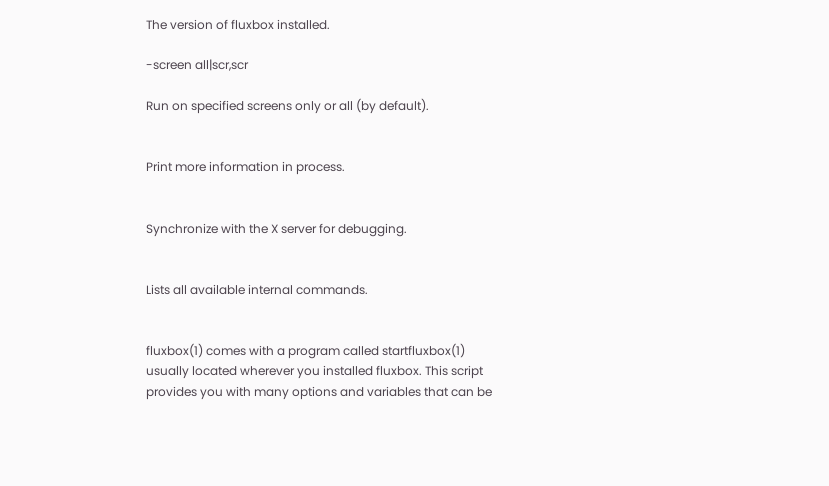The version of fluxbox installed.

-screen all|scr,scr

Run on specified screens only or all (by default).


Print more information in process.


Synchronize with the X server for debugging.


Lists all available internal commands.


fluxbox(1) comes with a program called startfluxbox(1) usually located wherever you installed fluxbox. This script provides you with many options and variables that can be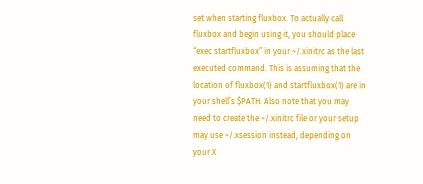set when starting fluxbox. To actually call fluxbox and begin using it, you should place “exec startfluxbox” in your ~/.xinitrc as the last executed command. This is assuming that the location of fluxbox(1) and startfluxbox(1) are in your shell’s $PATH. Also note that you may need to create the ~/.xinitrc file or your setup may use ~/.xsession instead, depending on your X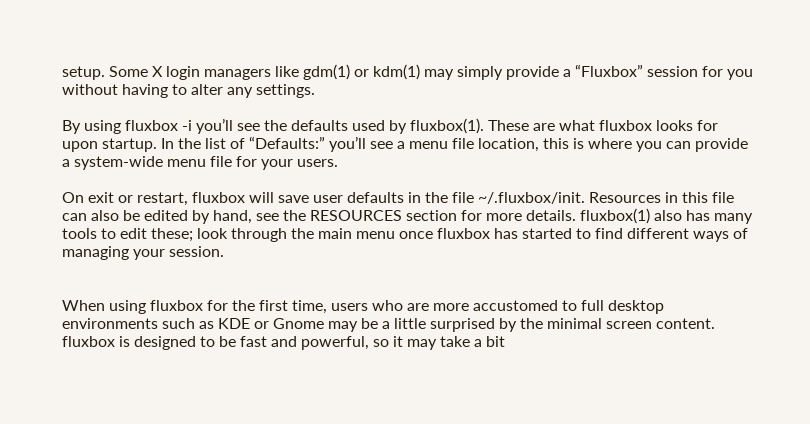setup. Some X login managers like gdm(1) or kdm(1) may simply provide a “Fluxbox” session for you without having to alter any settings.

By using fluxbox -i you’ll see the defaults used by fluxbox(1). These are what fluxbox looks for upon startup. In the list of “Defaults:” you’ll see a menu file location, this is where you can provide a system-wide menu file for your users.

On exit or restart, fluxbox will save user defaults in the file ~/.fluxbox/init. Resources in this file can also be edited by hand, see the RESOURCES section for more details. fluxbox(1) also has many tools to edit these; look through the main menu once fluxbox has started to find different ways of managing your session.


When using fluxbox for the first time, users who are more accustomed to full desktop environments such as KDE or Gnome may be a little surprised by the minimal screen content. fluxbox is designed to be fast and powerful, so it may take a bit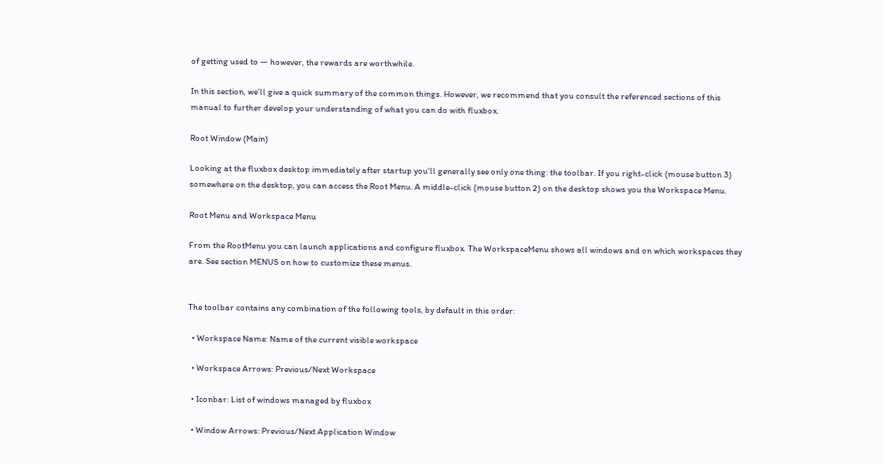of getting used to — however, the rewards are worthwhile.

In this section, we’ll give a quick summary of the common things. However, we recommend that you consult the referenced sections of this manual to further develop your understanding of what you can do with fluxbox.

Root Window (Main)

Looking at the fluxbox desktop immediately after startup you’ll generally see only one thing: the toolbar. If you right-click (mouse button 3) somewhere on the desktop, you can access the Root Menu. A middle-click (mouse button 2) on the desktop shows you the Workspace Menu.

Root Menu and Workspace Menu

From the RootMenu you can launch applications and configure fluxbox. The WorkspaceMenu shows all windows and on which workspaces they are. See section MENUS on how to customize these menus.


The toolbar contains any combination of the following tools, by default in this order:

  • Workspace Name: Name of the current visible workspace

  • Workspace Arrows: Previous/Next Workspace

  • Iconbar: List of windows managed by fluxbox

  • Window Arrows: Previous/Next Application Window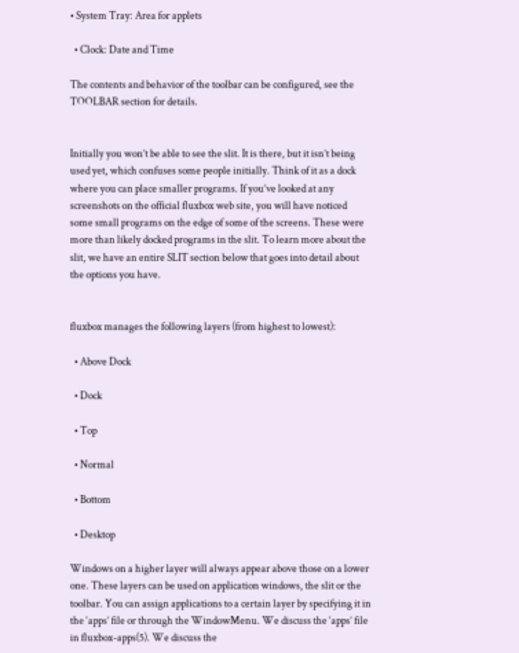• System Tray: Area for applets

  • Clock: Date and Time

The contents and behavior of the toolbar can be configured, see the TOOLBAR section for details.


Initially you won’t be able to see the slit. It is there, but it isn’t being used yet, which confuses some people initially. Think of it as a dock where you can place smaller programs. If you’ve looked at any screenshots on the official fluxbox web site, you will have noticed some small programs on the edge of some of the screens. These were more than likely docked programs in the slit. To learn more about the slit, we have an entire SLIT section below that goes into detail about the options you have.


fluxbox manages the following layers (from highest to lowest):

  • Above Dock

  • Dock

  • Top

  • Normal

  • Bottom

  • Desktop

Windows on a higher layer will always appear above those on a lower one. These layers can be used on application windows, the slit or the toolbar. You can assign applications to a certain layer by specifying it in the ‘apps’ file or through the WindowMenu. We discuss the ‘apps’ file in fluxbox-apps(5). We discuss the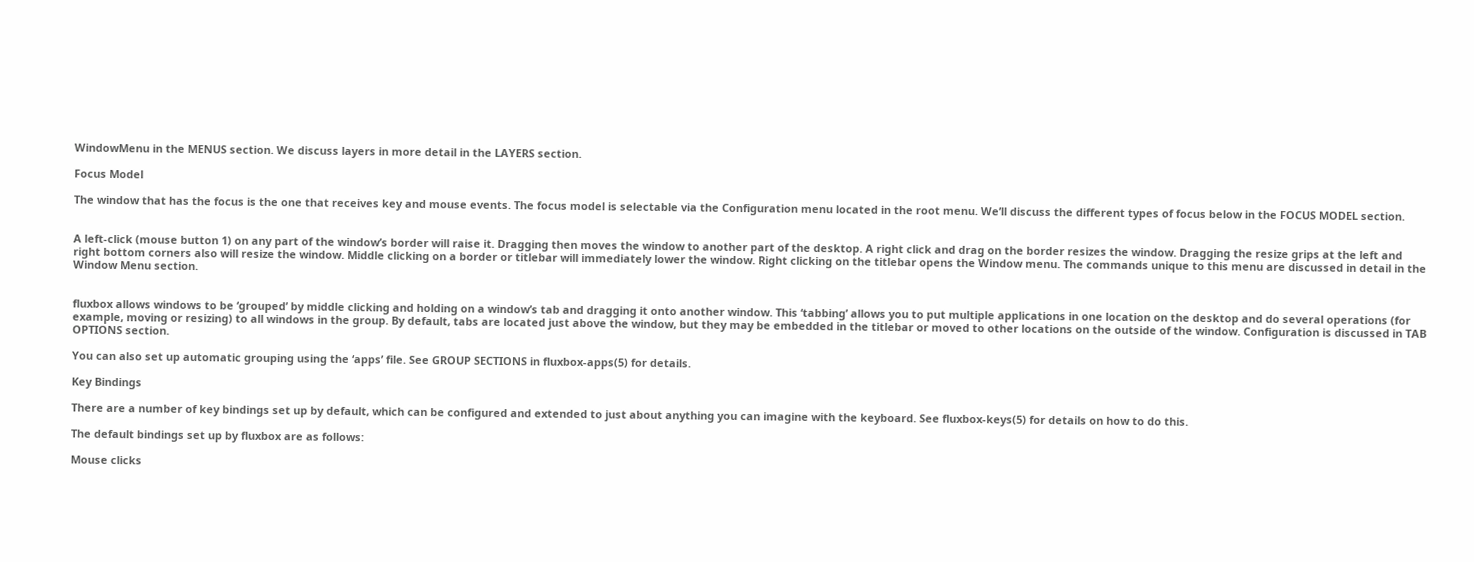WindowMenu in the MENUS section. We discuss layers in more detail in the LAYERS section.

Focus Model

The window that has the focus is the one that receives key and mouse events. The focus model is selectable via the Configuration menu located in the root menu. We’ll discuss the different types of focus below in the FOCUS MODEL section.


A left-click (mouse button 1) on any part of the window’s border will raise it. Dragging then moves the window to another part of the desktop. A right click and drag on the border resizes the window. Dragging the resize grips at the left and right bottom corners also will resize the window. Middle clicking on a border or titlebar will immediately lower the window. Right clicking on the titlebar opens the Window menu. The commands unique to this menu are discussed in detail in the Window Menu section.


fluxbox allows windows to be ‘grouped’ by middle clicking and holding on a window’s tab and dragging it onto another window. This ‘tabbing’ allows you to put multiple applications in one location on the desktop and do several operations (for example, moving or resizing) to all windows in the group. By default, tabs are located just above the window, but they may be embedded in the titlebar or moved to other locations on the outside of the window. Configuration is discussed in TAB OPTIONS section.

You can also set up automatic grouping using the ‘apps’ file. See GROUP SECTIONS in fluxbox-apps(5) for details.

Key Bindings

There are a number of key bindings set up by default, which can be configured and extended to just about anything you can imagine with the keyboard. See fluxbox-keys(5) for details on how to do this.

The default bindings set up by fluxbox are as follows:

Mouse clicks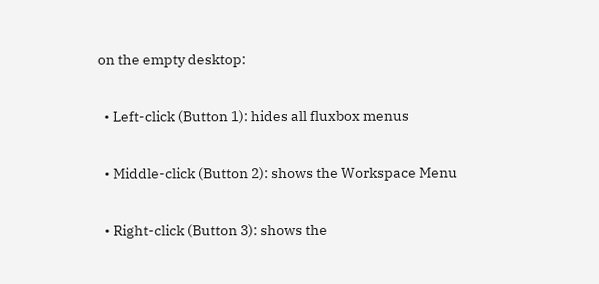on the empty desktop:

  • Left-click (Button 1): hides all fluxbox menus

  • Middle-click (Button 2): shows the Workspace Menu

  • Right-click (Button 3): shows the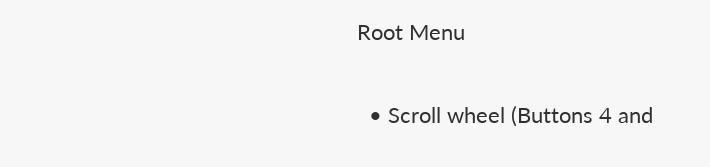Root Menu

  • Scroll wheel (Buttons 4 and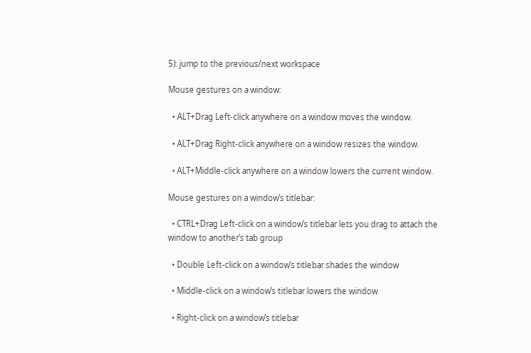5): jump to the previous/next workspace

Mouse gestures on a window:

  • ALT+Drag Left-click anywhere on a window moves the window.

  • ALT+Drag Right-click anywhere on a window resizes the window.

  • ALT+Middle-click anywhere on a window lowers the current window.

Mouse gestures on a window’s titlebar:

  • CTRL+Drag Left-click on a window’s titlebar lets you drag to attach the window to another’s tab group

  • Double Left-click on a window’s titlebar shades the window

  • Middle-click on a window’s titlebar lowers the window

  • Right-click on a window’s titlebar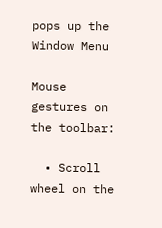pops up the Window Menu

Mouse gestures on the toolbar:

  • Scroll wheel on the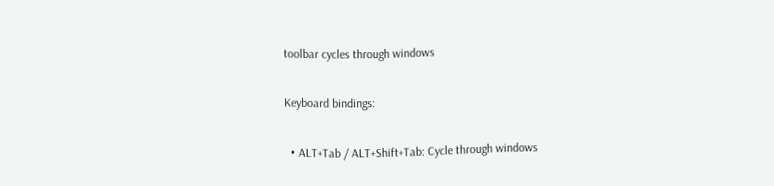toolbar cycles through windows

Keyboard bindings:

  • ALT+Tab / ALT+Shift+Tab: Cycle through windows